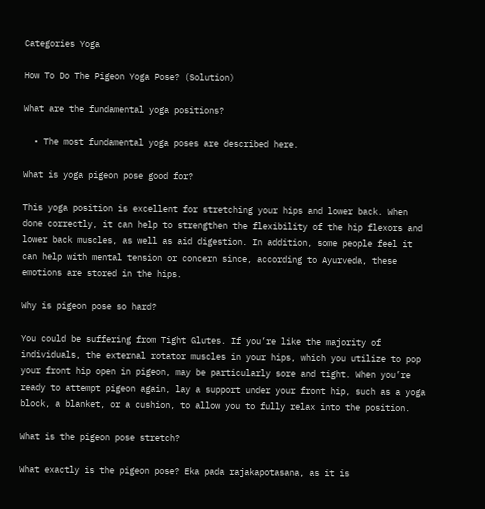Categories Yoga

How To Do The Pigeon Yoga Pose? (Solution)

What are the fundamental yoga positions?

  • The most fundamental yoga poses are described here.

What is yoga pigeon pose good for?

This yoga position is excellent for stretching your hips and lower back. When done correctly, it can help to strengthen the flexibility of the hip flexors and lower back muscles, as well as aid digestion. In addition, some people feel it can help with mental tension or concern since, according to Ayurveda, these emotions are stored in the hips.

Why is pigeon pose so hard?

You could be suffering from Tight Glutes. If you’re like the majority of individuals, the external rotator muscles in your hips, which you utilize to pop your front hip open in pigeon, may be particularly sore and tight. When you’re ready to attempt pigeon again, lay a support under your front hip, such as a yoga block, a blanket, or a cushion, to allow you to fully relax into the position.

What is the pigeon pose stretch?

What exactly is the pigeon pose? Eka pada rajakapotasana, as it is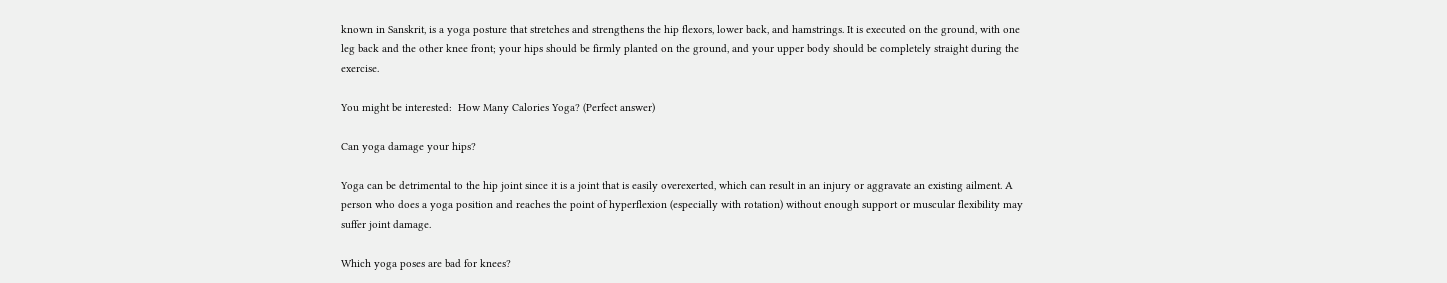known in Sanskrit, is a yoga posture that stretches and strengthens the hip flexors, lower back, and hamstrings. It is executed on the ground, with one leg back and the other knee front; your hips should be firmly planted on the ground, and your upper body should be completely straight during the exercise.

You might be interested:  How Many Calories Yoga? (Perfect answer)

Can yoga damage your hips?

Yoga can be detrimental to the hip joint since it is a joint that is easily overexerted, which can result in an injury or aggravate an existing ailment. A person who does a yoga position and reaches the point of hyperflexion (especially with rotation) without enough support or muscular flexibility may suffer joint damage.

Which yoga poses are bad for knees?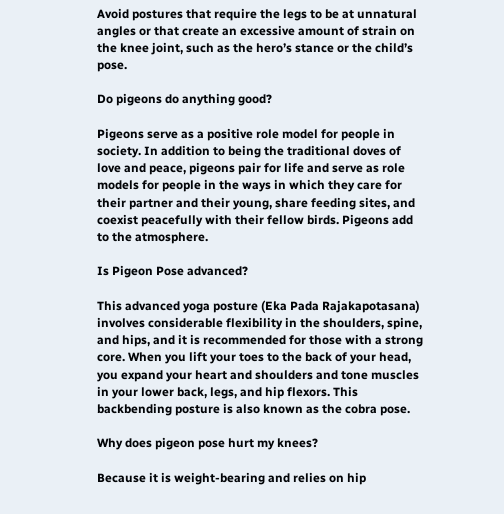Avoid postures that require the legs to be at unnatural angles or that create an excessive amount of strain on the knee joint, such as the hero’s stance or the child’s pose.

Do pigeons do anything good?

Pigeons serve as a positive role model for people in society. In addition to being the traditional doves of love and peace, pigeons pair for life and serve as role models for people in the ways in which they care for their partner and their young, share feeding sites, and coexist peacefully with their fellow birds. Pigeons add to the atmosphere.

Is Pigeon Pose advanced?

This advanced yoga posture (Eka Pada Rajakapotasana) involves considerable flexibility in the shoulders, spine, and hips, and it is recommended for those with a strong core. When you lift your toes to the back of your head, you expand your heart and shoulders and tone muscles in your lower back, legs, and hip flexors. This backbending posture is also known as the cobra pose.

Why does pigeon pose hurt my knees?

Because it is weight-bearing and relies on hip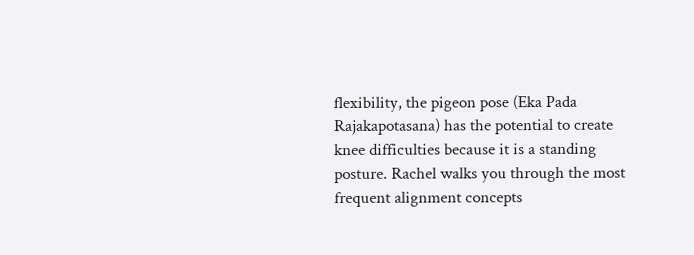flexibility, the pigeon pose (Eka Pada Rajakapotasana) has the potential to create knee difficulties because it is a standing posture. Rachel walks you through the most frequent alignment concepts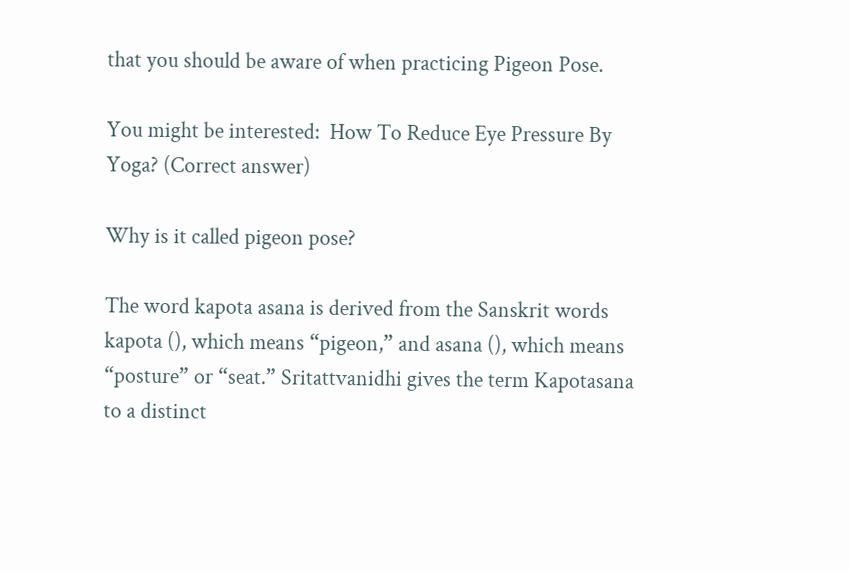that you should be aware of when practicing Pigeon Pose.

You might be interested:  How To Reduce Eye Pressure By Yoga? (Correct answer)

Why is it called pigeon pose?

The word kapota asana is derived from the Sanskrit words kapota (), which means “pigeon,” and asana (), which means “posture” or “seat.” Sritattvanidhi gives the term Kapotasana to a distinct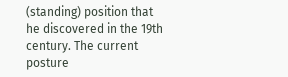(standing) position that he discovered in the 19th century. The current posture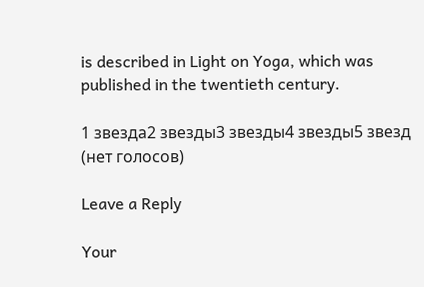is described in Light on Yoga, which was published in the twentieth century.

1 звезда2 звезды3 звезды4 звезды5 звезд (нет голосов)

Leave a Reply

Your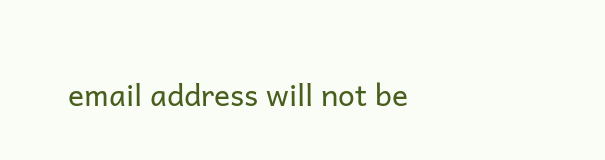email address will not be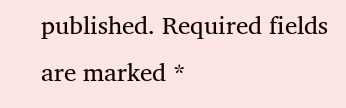published. Required fields are marked *